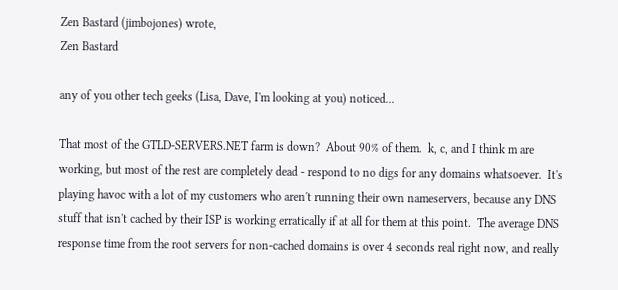Zen Bastard (jimbojones) wrote,
Zen Bastard

any of you other tech geeks (Lisa, Dave, I'm looking at you) noticed...

That most of the GTLD-SERVERS.NET farm is down?  About 90% of them.  k, c, and I think m are working, but most of the rest are completely dead - respond to no digs for any domains whatsoever.  It's playing havoc with a lot of my customers who aren't running their own nameservers, because any DNS stuff that isn't cached by their ISP is working erratically if at all for them at this point.  The average DNS response time from the root servers for non-cached domains is over 4 seconds real right now, and really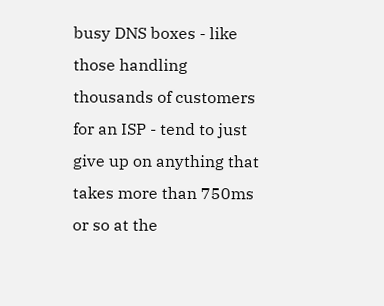busy DNS boxes - like those handling thousands of customers for an ISP - tend to just give up on anything that takes more than 750ms or so at the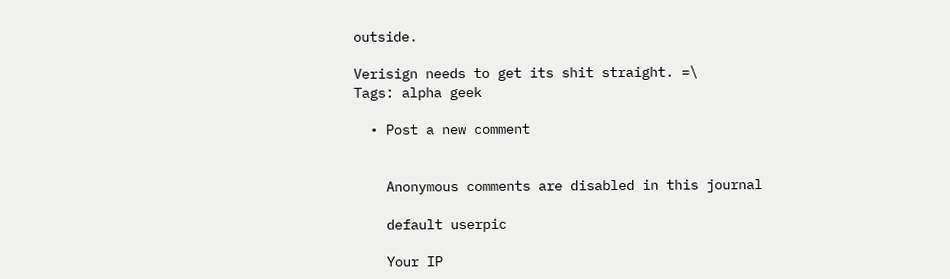outside.

Verisign needs to get its shit straight. =\
Tags: alpha geek

  • Post a new comment


    Anonymous comments are disabled in this journal

    default userpic

    Your IP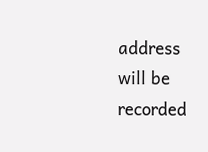address will be recorded